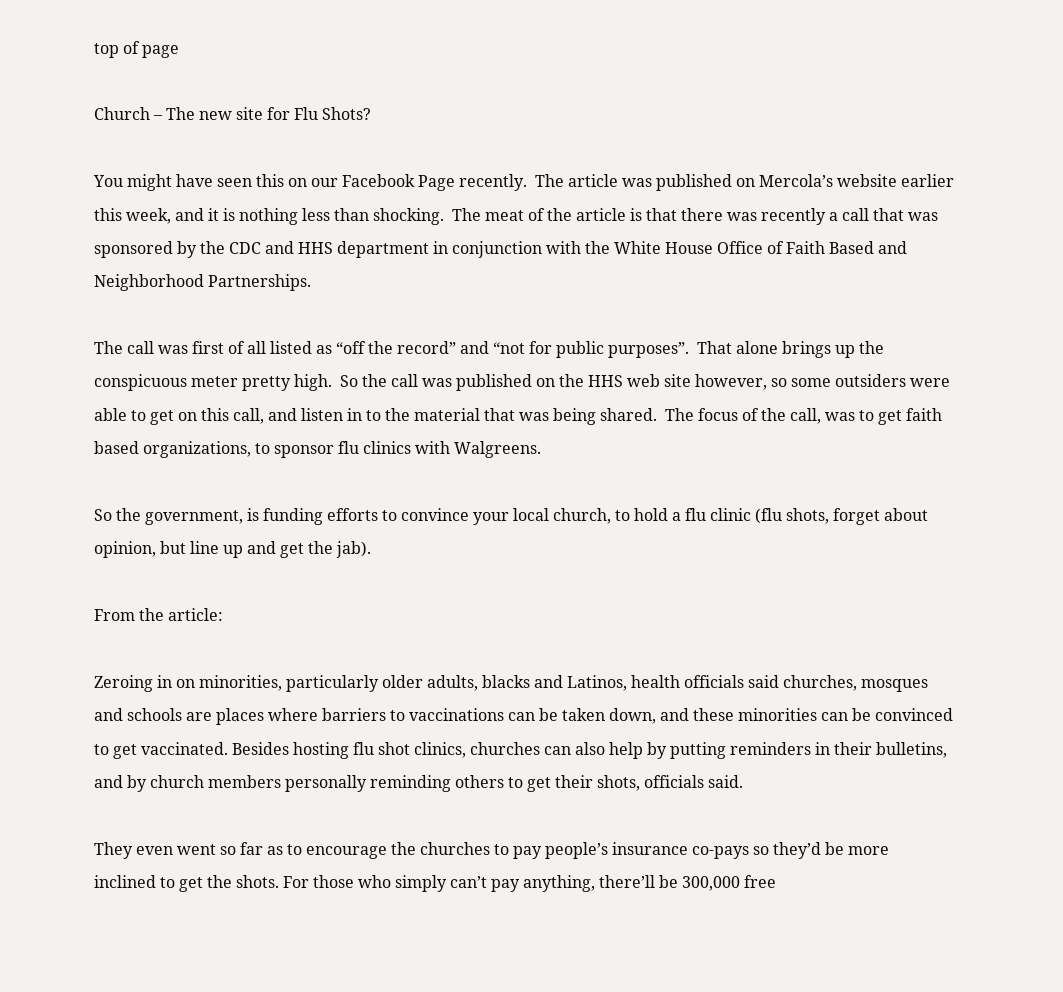top of page

Church – The new site for Flu Shots?

You might have seen this on our Facebook Page recently.  The article was published on Mercola’s website earlier this week, and it is nothing less than shocking.  The meat of the article is that there was recently a call that was sponsored by the CDC and HHS department in conjunction with the White House Office of Faith Based and Neighborhood Partnerships.

The call was first of all listed as “off the record” and “not for public purposes”.  That alone brings up the conspicuous meter pretty high.  So the call was published on the HHS web site however, so some outsiders were able to get on this call, and listen in to the material that was being shared.  The focus of the call, was to get faith based organizations, to sponsor flu clinics with Walgreens.

So the government, is funding efforts to convince your local church, to hold a flu clinic (flu shots, forget about opinion, but line up and get the jab).

From the article:

Zeroing in on minorities, particularly older adults, blacks and Latinos, health officials said churches, mosques and schools are places where barriers to vaccinations can be taken down, and these minorities can be convinced to get vaccinated. Besides hosting flu shot clinics, churches can also help by putting reminders in their bulletins, and by church members personally reminding others to get their shots, officials said.

They even went so far as to encourage the churches to pay people’s insurance co-pays so they’d be more inclined to get the shots. For those who simply can’t pay anything, there’ll be 300,000 free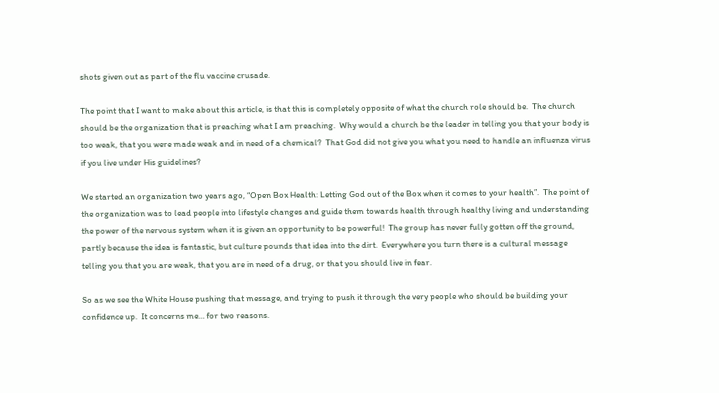shots given out as part of the flu vaccine crusade.

The point that I want to make about this article, is that this is completely opposite of what the church role should be.  The church should be the organization that is preaching what I am preaching.  Why would a church be the leader in telling you that your body is too weak, that you were made weak and in need of a chemical?  That God did not give you what you need to handle an influenza virus if you live under His guidelines?

We started an organization two years ago, “Open Box Health: Letting God out of the Box when it comes to your health”.  The point of the organization was to lead people into lifestyle changes and guide them towards health through healthy living and understanding the power of the nervous system when it is given an opportunity to be powerful!  The group has never fully gotten off the ground, partly because the idea is fantastic, but culture pounds that idea into the dirt.  Everywhere you turn there is a cultural message telling you that you are weak, that you are in need of a drug, or that you should live in fear.

So as we see the White House pushing that message, and trying to push it through the very people who should be building your confidence up.  It concerns me… for two reasons.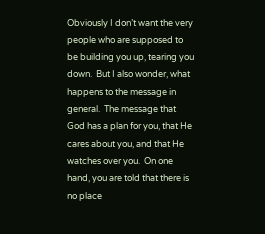Obviously I don’t want the very people who are supposed to be building you up, tearing you down.  But I also wonder, what happens to the message in general.  The message that God has a plan for you, that He cares about you, and that He watches over you.  On one hand, you are told that there is no place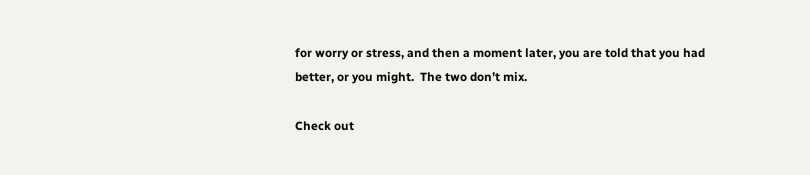for worry or stress, and then a moment later, you are told that you had better, or you might.  The two don’t mix.

Check out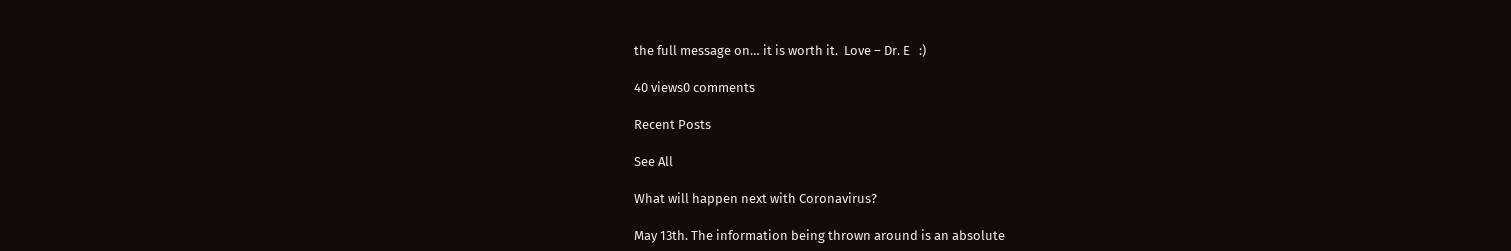the full message on… it is worth it.  Love – Dr. E   :)

40 views0 comments

Recent Posts

See All

What will happen next with Coronavirus?

May 13th. The information being thrown around is an absolute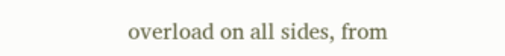overload on all sides, from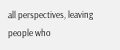all perspectives, leaving people who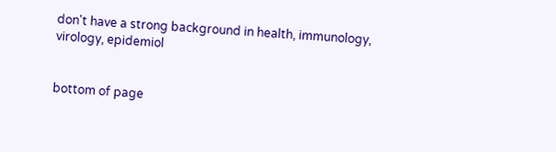don't have a strong background in health, immunology, virology, epidemiol


bottom of page